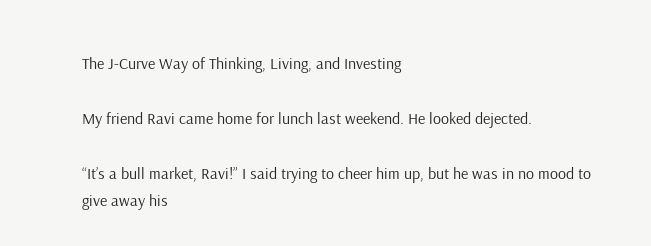The J-Curve Way of Thinking, Living, and Investing

My friend Ravi came home for lunch last weekend. He looked dejected.

“It’s a bull market, Ravi!” I said trying to cheer him up, but he was in no mood to give away his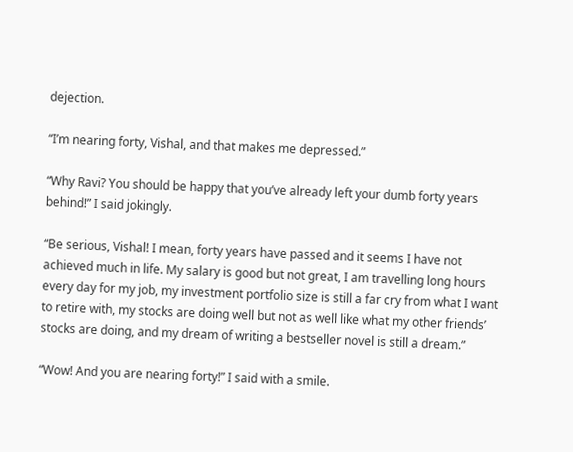dejection.

“I’m nearing forty, Vishal, and that makes me depressed.”

“Why Ravi? You should be happy that you’ve already left your dumb forty years behind!” I said jokingly.

“Be serious, Vishal! I mean, forty years have passed and it seems I have not achieved much in life. My salary is good but not great, I am travelling long hours every day for my job, my investment portfolio size is still a far cry from what I want to retire with, my stocks are doing well but not as well like what my other friends’ stocks are doing, and my dream of writing a bestseller novel is still a dream.”

“Wow! And you are nearing forty!” I said with a smile.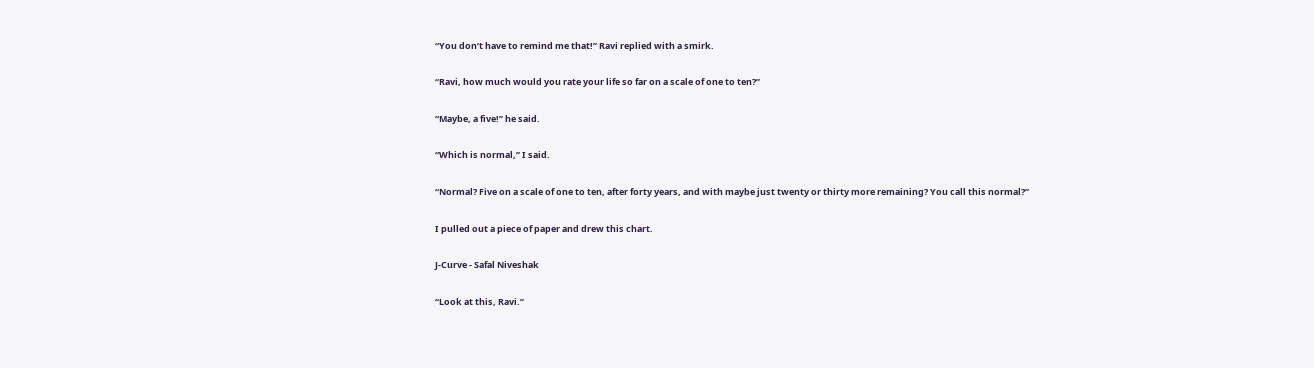“You don’t have to remind me that!” Ravi replied with a smirk.

“Ravi, how much would you rate your life so far on a scale of one to ten?”

“Maybe, a five!” he said.

“Which is normal,” I said.

“Normal? Five on a scale of one to ten, after forty years, and with maybe just twenty or thirty more remaining? You call this normal?”

I pulled out a piece of paper and drew this chart.

J-Curve - Safal Niveshak

“Look at this, Ravi.”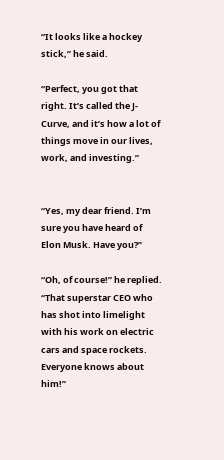“It looks like a hockey stick,” he said.

“Perfect, you got that right. It’s called the J-Curve, and it’s how a lot of things move in our lives, work, and investing.”


“Yes, my dear friend. I’m sure you have heard of Elon Musk. Have you?”

“Oh, of course!” he replied. “That superstar CEO who has shot into limelight with his work on electric cars and space rockets. Everyone knows about him!”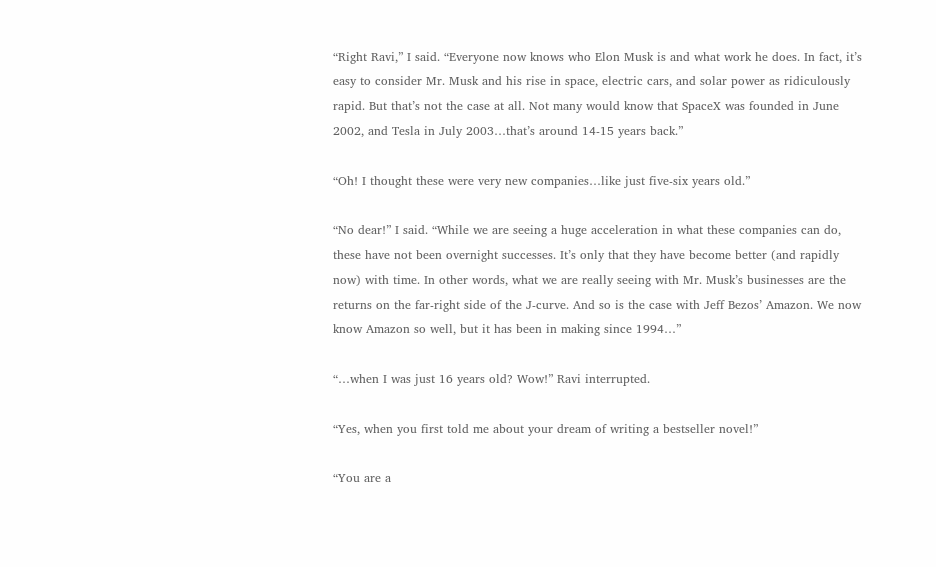“Right Ravi,” I said. “Everyone now knows who Elon Musk is and what work he does. In fact, it’s easy to consider Mr. Musk and his rise in space, electric cars, and solar power as ridiculously rapid. But that’s not the case at all. Not many would know that SpaceX was founded in June 2002, and Tesla in July 2003…that’s around 14-15 years back.”

“Oh! I thought these were very new companies…like just five-six years old.”

“No dear!” I said. “While we are seeing a huge acceleration in what these companies can do, these have not been overnight successes. It’s only that they have become better (and rapidly now) with time. In other words, what we are really seeing with Mr. Musk’s businesses are the returns on the far-right side of the J-curve. And so is the case with Jeff Bezos’ Amazon. We now know Amazon so well, but it has been in making since 1994…”

“…when I was just 16 years old? Wow!” Ravi interrupted.

“Yes, when you first told me about your dream of writing a bestseller novel!”

“You are a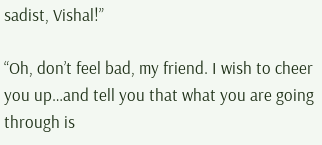sadist, Vishal!”

“Oh, don’t feel bad, my friend. I wish to cheer you up…and tell you that what you are going through is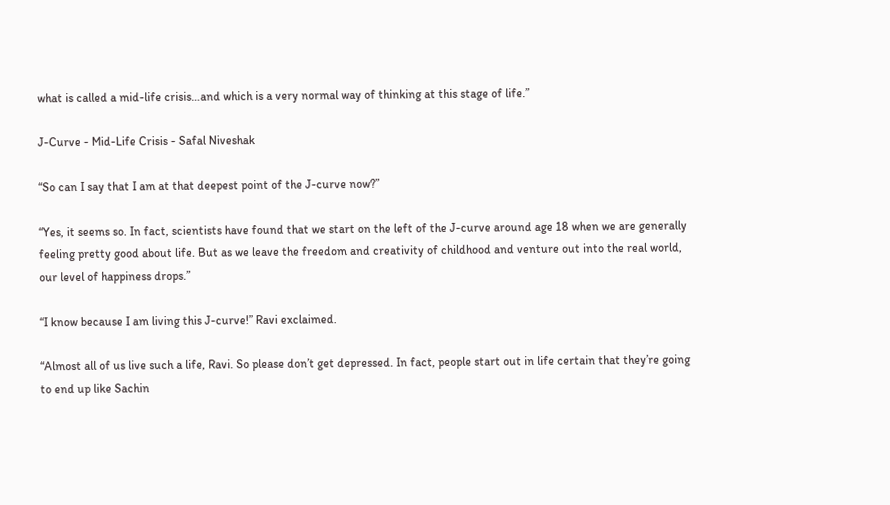what is called a mid-life crisis…and which is a very normal way of thinking at this stage of life.”

J-Curve - Mid-Life Crisis - Safal Niveshak

“So can I say that I am at that deepest point of the J-curve now?”

“Yes, it seems so. In fact, scientists have found that we start on the left of the J-curve around age 18 when we are generally feeling pretty good about life. But as we leave the freedom and creativity of childhood and venture out into the real world, our level of happiness drops.”

“I know because I am living this J-curve!” Ravi exclaimed.

“Almost all of us live such a life, Ravi. So please don’t get depressed. In fact, people start out in life certain that they’re going to end up like Sachin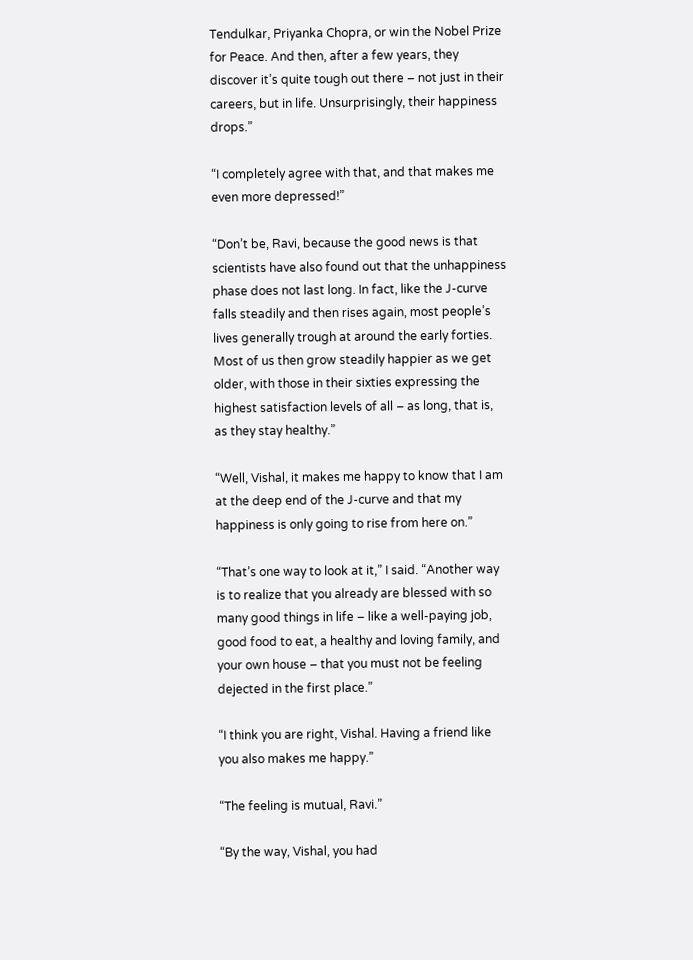Tendulkar, Priyanka Chopra, or win the Nobel Prize for Peace. And then, after a few years, they discover it’s quite tough out there – not just in their careers, but in life. Unsurprisingly, their happiness drops.”

“I completely agree with that, and that makes me even more depressed!”

“Don’t be, Ravi, because the good news is that scientists have also found out that the unhappiness phase does not last long. In fact, like the J-curve falls steadily and then rises again, most people’s lives generally trough at around the early forties. Most of us then grow steadily happier as we get older, with those in their sixties expressing the highest satisfaction levels of all – as long, that is, as they stay healthy.”

“Well, Vishal, it makes me happy to know that I am at the deep end of the J-curve and that my happiness is only going to rise from here on.”

“That’s one way to look at it,” I said. “Another way is to realize that you already are blessed with so many good things in life – like a well-paying job, good food to eat, a healthy and loving family, and your own house – that you must not be feeling dejected in the first place.”

“I think you are right, Vishal. Having a friend like you also makes me happy.”

“The feeling is mutual, Ravi.”

“By the way, Vishal, you had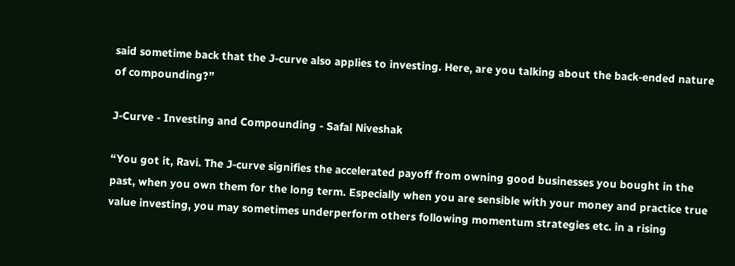said sometime back that the J-curve also applies to investing. Here, are you talking about the back-ended nature of compounding?”

J-Curve - Investing and Compounding - Safal Niveshak

“You got it, Ravi. The J-curve signifies the accelerated payoff from owning good businesses you bought in the past, when you own them for the long term. Especially when you are sensible with your money and practice true value investing, you may sometimes underperform others following momentum strategies etc. in a rising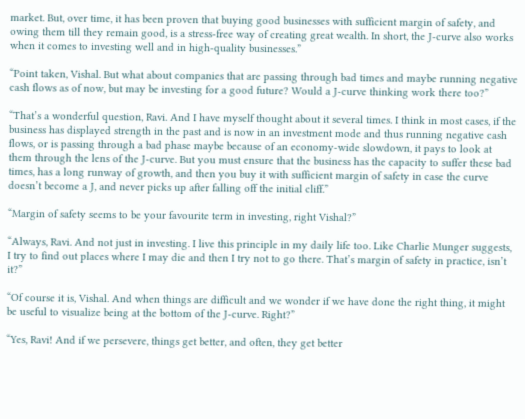market. But, over time, it has been proven that buying good businesses with sufficient margin of safety, and owing them till they remain good, is a stress-free way of creating great wealth. In short, the J-curve also works when it comes to investing well and in high-quality businesses.”

“Point taken, Vishal. But what about companies that are passing through bad times and maybe running negative cash flows as of now, but may be investing for a good future? Would a J-curve thinking work there too?”

“That’s a wonderful question, Ravi. And I have myself thought about it several times. I think in most cases, if the business has displayed strength in the past and is now in an investment mode and thus running negative cash flows, or is passing through a bad phase maybe because of an economy-wide slowdown, it pays to look at them through the lens of the J-curve. But you must ensure that the business has the capacity to suffer these bad times, has a long runway of growth, and then you buy it with sufficient margin of safety in case the curve doesn’t become a J, and never picks up after falling off the initial cliff.”

“Margin of safety seems to be your favourite term in investing, right Vishal?”

“Always, Ravi. And not just in investing. I live this principle in my daily life too. Like Charlie Munger suggests, I try to find out places where I may die and then I try not to go there. That’s margin of safety in practice, isn’t it?”

“Of course it is, Vishal. And when things are difficult and we wonder if we have done the right thing, it might be useful to visualize being at the bottom of the J-curve. Right?”

“Yes, Ravi! And if we persevere, things get better, and often, they get better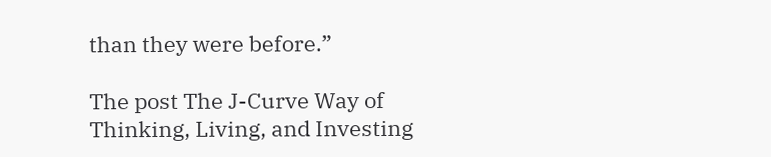than they were before.”

The post The J-Curve Way of Thinking, Living, and Investing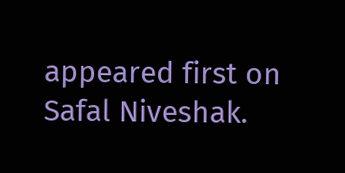appeared first on Safal Niveshak.